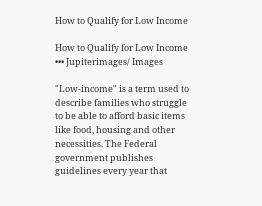How to Qualify for Low Income

How to Qualify for Low Income
••• Jupiterimages/ Images

"Low-income" is a term used to describe families who struggle to be able to afford basic items like food, housing and other necessities. The Federal government publishes guidelines every year that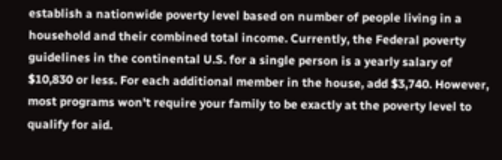establish a nationwide poverty level based on number of people living in a household and their combined total income. Currently, the Federal poverty guidelines in the continental U.S. for a single person is a yearly salary of $10,830 or less. For each additional member in the house, add $3,740. However, most programs won't require your family to be exactly at the poverty level to qualify for aid.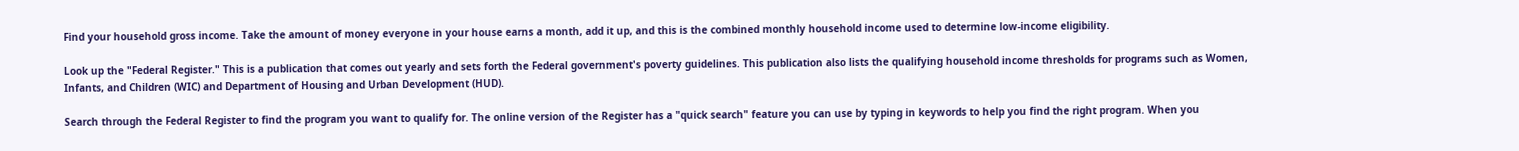Find your household gross income. Take the amount of money everyone in your house earns a month, add it up, and this is the combined monthly household income used to determine low-income eligibility.

Look up the "Federal Register." This is a publication that comes out yearly and sets forth the Federal government's poverty guidelines. This publication also lists the qualifying household income thresholds for programs such as Women, Infants, and Children (WIC) and Department of Housing and Urban Development (HUD).

Search through the Federal Register to find the program you want to qualify for. The online version of the Register has a "quick search" feature you can use by typing in keywords to help you find the right program. When you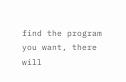find the program you want, there will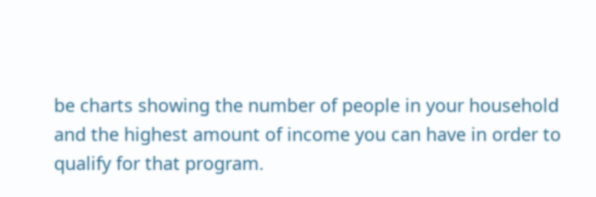be charts showing the number of people in your household and the highest amount of income you can have in order to qualify for that program.